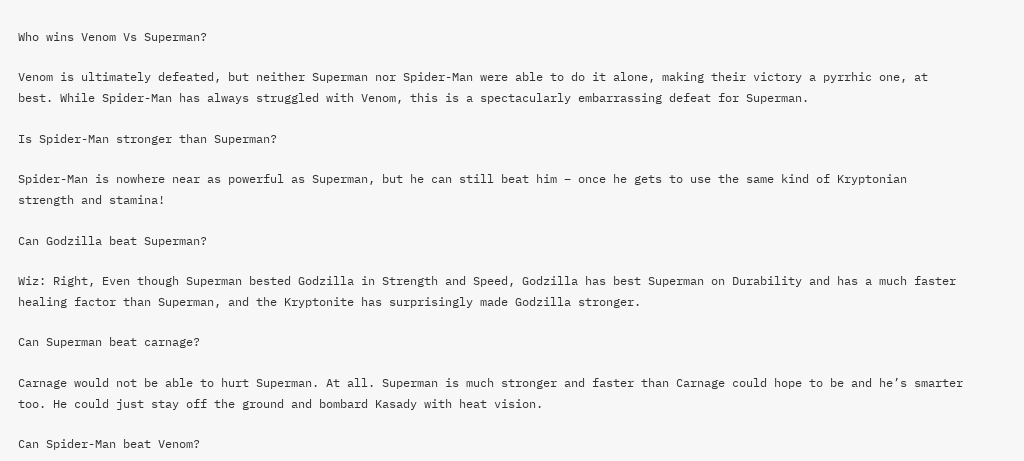Who wins Venom Vs Superman?

Venom is ultimately defeated, but neither Superman nor Spider-Man were able to do it alone, making their victory a pyrrhic one, at best. While Spider-Man has always struggled with Venom, this is a spectacularly embarrassing defeat for Superman.

Is Spider-Man stronger than Superman?

Spider-Man is nowhere near as powerful as Superman, but he can still beat him – once he gets to use the same kind of Kryptonian strength and stamina!

Can Godzilla beat Superman?

Wiz: Right, Even though Superman bested Godzilla in Strength and Speed, Godzilla has best Superman on Durability and has a much faster healing factor than Superman, and the Kryptonite has surprisingly made Godzilla stronger.

Can Superman beat carnage?

Carnage would not be able to hurt Superman. At all. Superman is much stronger and faster than Carnage could hope to be and he’s smarter too. He could just stay off the ground and bombard Kasady with heat vision.

Can Spider-Man beat Venom?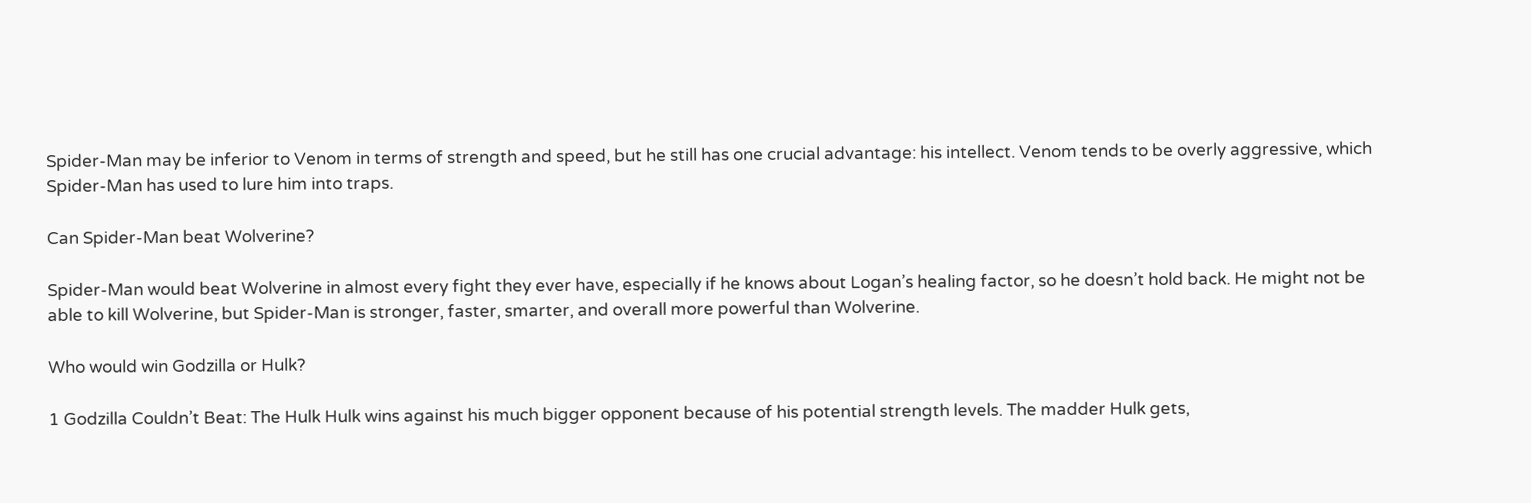Spider-Man may be inferior to Venom in terms of strength and speed, but he still has one crucial advantage: his intellect. Venom tends to be overly aggressive, which Spider-Man has used to lure him into traps.

Can Spider-Man beat Wolverine?

Spider-Man would beat Wolverine in almost every fight they ever have, especially if he knows about Logan’s healing factor, so he doesn’t hold back. He might not be able to kill Wolverine, but Spider-Man is stronger, faster, smarter, and overall more powerful than Wolverine.

Who would win Godzilla or Hulk?

1 Godzilla Couldn’t Beat: The Hulk Hulk wins against his much bigger opponent because of his potential strength levels. The madder Hulk gets,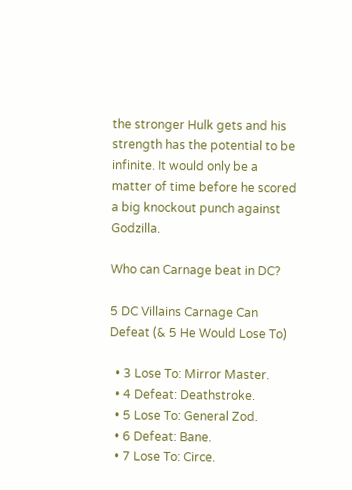the stronger Hulk gets and his strength has the potential to be infinite. It would only be a matter of time before he scored a big knockout punch against Godzilla.

Who can Carnage beat in DC?

5 DC Villains Carnage Can Defeat (& 5 He Would Lose To)

  • 3 Lose To: Mirror Master.
  • 4 Defeat: Deathstroke.
  • 5 Lose To: General Zod.
  • 6 Defeat: Bane.
  • 7 Lose To: Circe.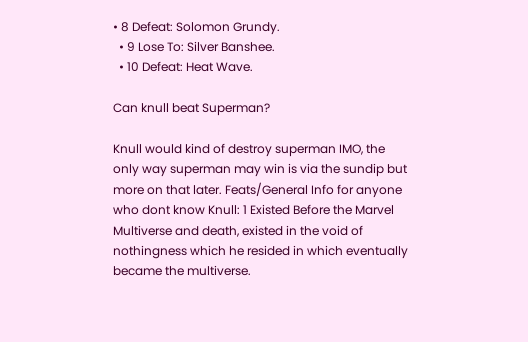• 8 Defeat: Solomon Grundy.
  • 9 Lose To: Silver Banshee.
  • 10 Defeat: Heat Wave.

Can knull beat Superman?

Knull would kind of destroy superman IMO, the only way superman may win is via the sundip but more on that later. Feats/General Info for anyone who dont know Knull: 1 Existed Before the Marvel Multiverse and death, existed in the void of nothingness which he resided in which eventually became the multiverse.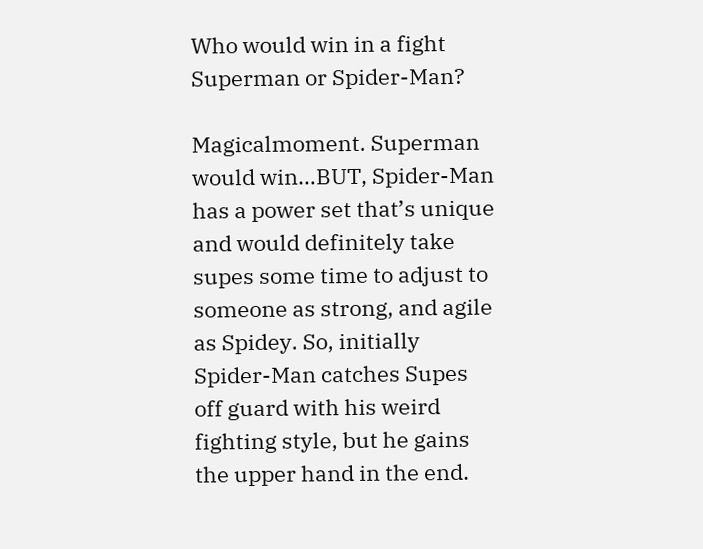Who would win in a fight Superman or Spider-Man?

Magicalmoment. Superman would win…BUT, Spider-Man has a power set that’s unique and would definitely take supes some time to adjust to someone as strong, and agile as Spidey. So, initially Spider-Man catches Supes off guard with his weird fighting style, but he gains the upper hand in the end.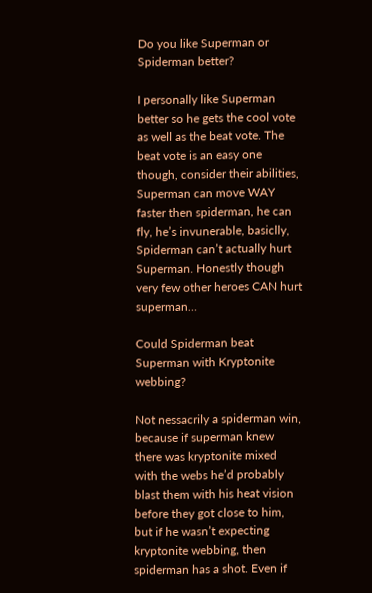Do you like Superman or Spiderman better?

I personally like Superman better so he gets the cool vote as well as the beat vote. The beat vote is an easy one though, consider their abilities, Superman can move WAY faster then spiderman, he can fly, he’s invunerable, basiclly, Spiderman can’t actually hurt Superman. Honestly though very few other heroes CAN hurt superman…

Could Spiderman beat Superman with Kryptonite webbing?

Not nessacrily a spiderman win, because if superman knew there was kryptonite mixed with the webs he’d probably blast them with his heat vision before they got close to him, but if he wasn’t expecting kryptonite webbing, then spiderman has a shot. Even if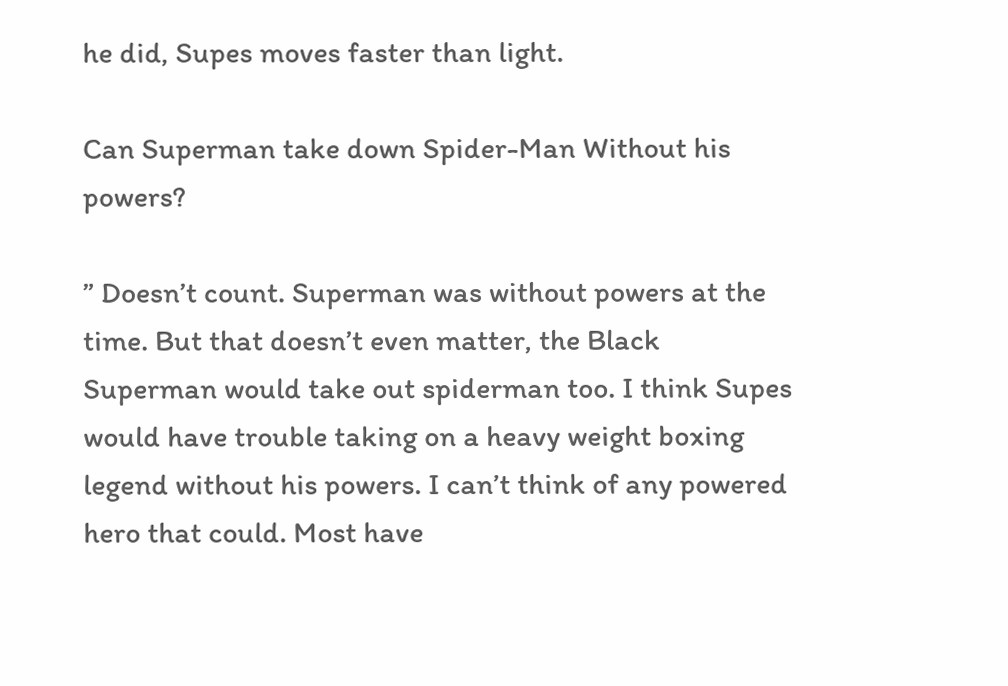he did, Supes moves faster than light.

Can Superman take down Spider-Man Without his powers?

” Doesn’t count. Superman was without powers at the time. But that doesn’t even matter, the Black Superman would take out spiderman too. I think Supes would have trouble taking on a heavy weight boxing legend without his powers. I can’t think of any powered hero that could. Most have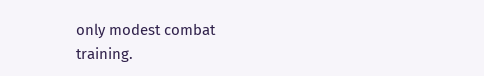only modest combat training.